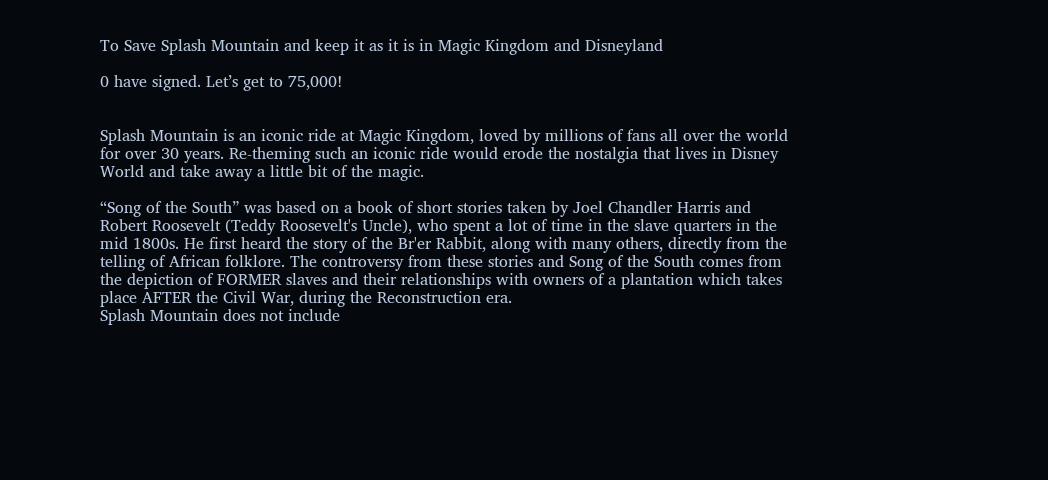To Save Splash Mountain and keep it as it is in Magic Kingdom and Disneyland

0 have signed. Let’s get to 75,000!


Splash Mountain is an iconic ride at Magic Kingdom, loved by millions of fans all over the world for over 30 years. Re-theming such an iconic ride would erode the nostalgia that lives in Disney World and take away a little bit of the magic.

“Song of the South” was based on a book of short stories taken by Joel Chandler Harris and Robert Roosevelt (Teddy Roosevelt's Uncle), who spent a lot of time in the slave quarters in the mid 1800s. He first heard the story of the Br'er Rabbit, along with many others, directly from the telling of African folklore. The controversy from these stories and Song of the South comes from the depiction of FORMER slaves and their relationships with owners of a plantation which takes place AFTER the Civil War, during the Reconstruction era.
Splash Mountain does not include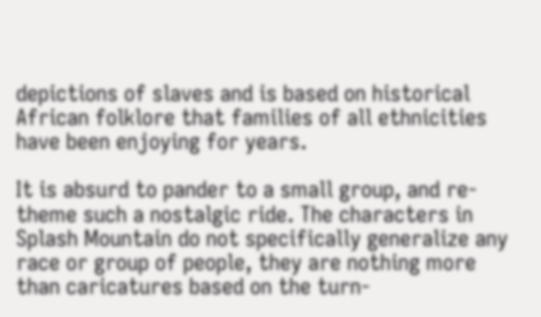depictions of slaves and is based on historical African folklore that families of all ethnicities have been enjoying for years.

It is absurd to pander to a small group, and re-theme such a nostalgic ride. The characters in Splash Mountain do not specifically generalize any race or group of people, they are nothing more than caricatures based on the turn-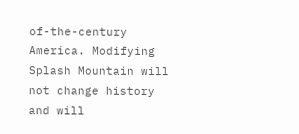of-the-century America. Modifying Splash Mountain will not change history and will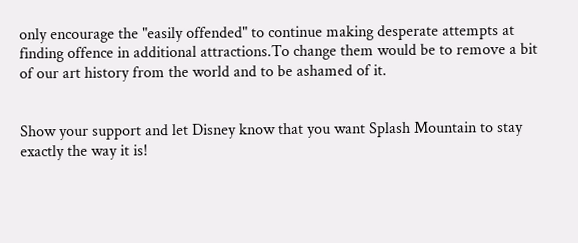only encourage the "easily offended" to continue making desperate attempts at finding offence in additional attractions.To change them would be to remove a bit of our art history from the world and to be ashamed of it.


Show your support and let Disney know that you want Splash Mountain to stay exactly the way it is!